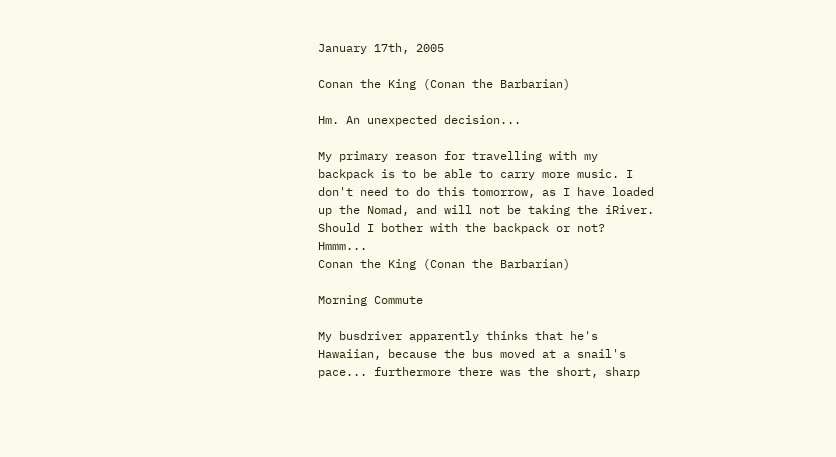January 17th, 2005

Conan the King (Conan the Barbarian)

Hm. An unexpected decision...

My primary reason for travelling with my backpack is to be able to carry more music. I don't need to do this tomorrow, as I have loaded up the Nomad, and will not be taking the iRiver. Should I bother with the backpack or not? Hmmm...
Conan the King (Conan the Barbarian)

Morning Commute

My busdriver apparently thinks that he's Hawaiian, because the bus moved at a snail's pace... furthermore there was the short, sharp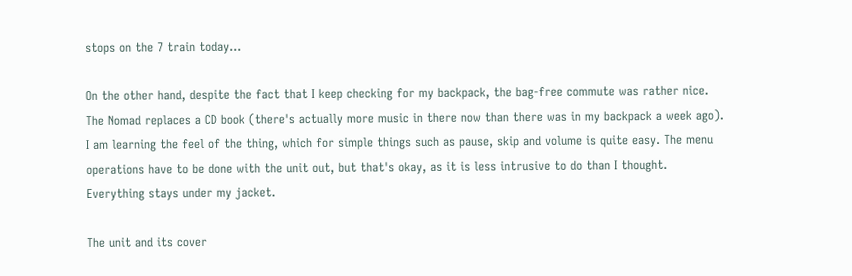stops on the 7 train today...

On the other hand, despite the fact that I keep checking for my backpack, the bag-free commute was rather nice. The Nomad replaces a CD book (there's actually more music in there now than there was in my backpack a week ago). I am learning the feel of the thing, which for simple things such as pause, skip and volume is quite easy. The menu operations have to be done with the unit out, but that's okay, as it is less intrusive to do than I thought. Everything stays under my jacket.

The unit and its cover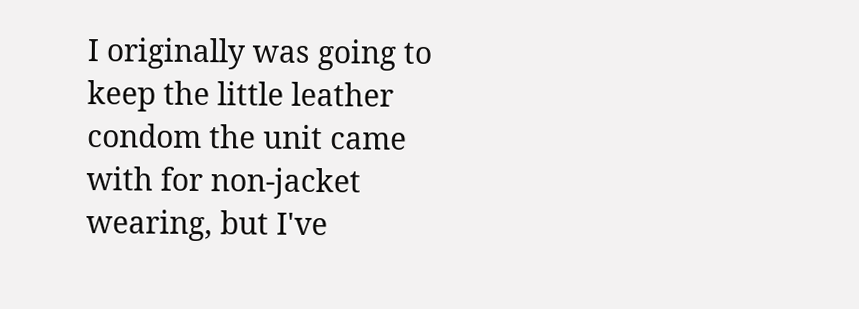I originally was going to keep the little leather condom the unit came with for non-jacket wearing, but I've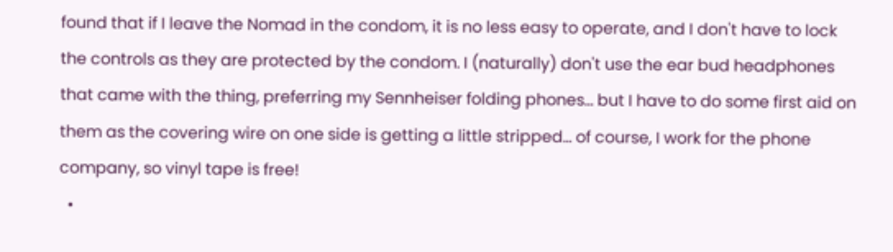found that if I leave the Nomad in the condom, it is no less easy to operate, and I don't have to lock the controls as they are protected by the condom. I (naturally) don't use the ear bud headphones that came with the thing, preferring my Sennheiser folding phones... but I have to do some first aid on them as the covering wire on one side is getting a little stripped... of course, I work for the phone company, so vinyl tape is free!
  •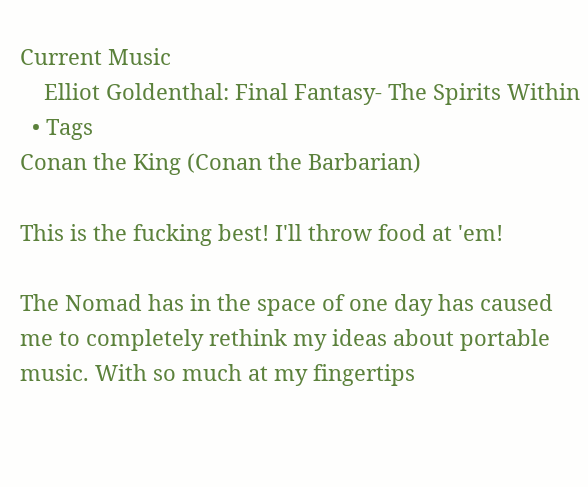Current Music
    Elliot Goldenthal: Final Fantasy- The Spirits Within
  • Tags
Conan the King (Conan the Barbarian)

This is the fucking best! I'll throw food at 'em!

The Nomad has in the space of one day has caused me to completely rethink my ideas about portable music. With so much at my fingertips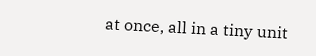at once, all in a tiny unit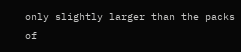only slightly larger than the packs of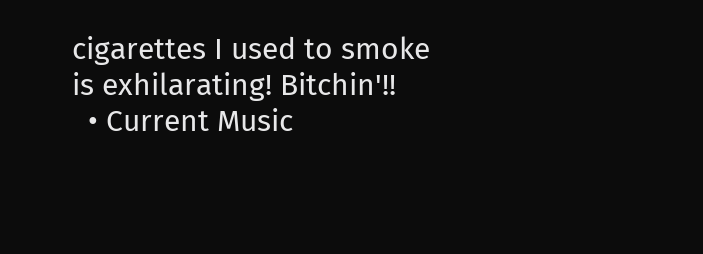cigarettes I used to smoke is exhilarating! Bitchin'!!
  • Current Music